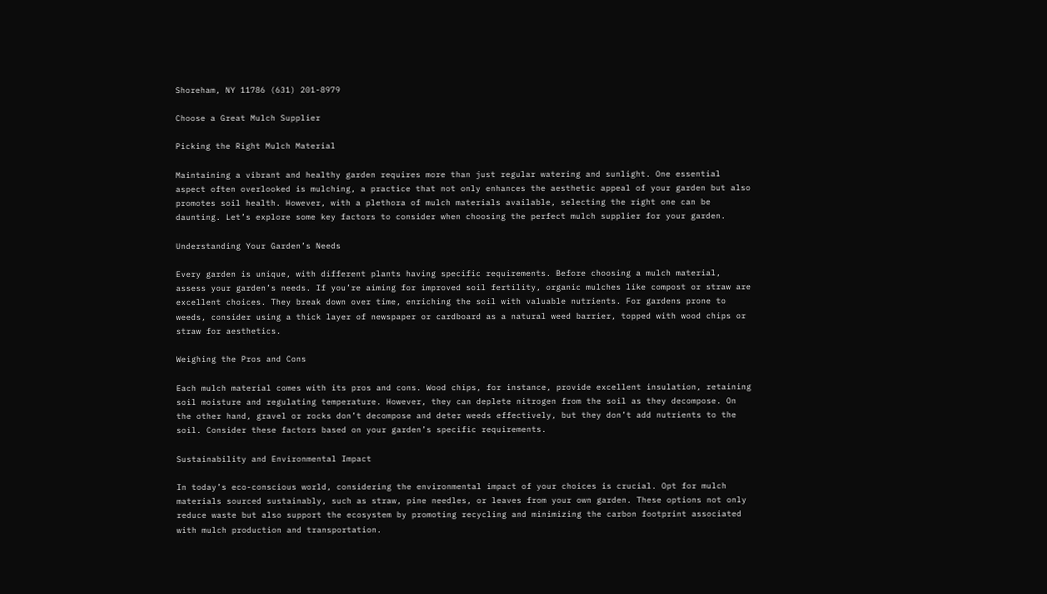Shoreham, NY 11786 (631) 201-8979

Choose a Great Mulch Supplier

Picking the Right Mulch Material

Maintaining a vibrant and healthy garden requires more than just regular watering and sunlight. One essential aspect often overlooked is mulching, a practice that not only enhances the aesthetic appeal of your garden but also promotes soil health. However, with a plethora of mulch materials available, selecting the right one can be daunting. Let’s explore some key factors to consider when choosing the perfect mulch supplier for your garden.

Understanding Your Garden’s Needs

Every garden is unique, with different plants having specific requirements. Before choosing a mulch material, assess your garden’s needs. If you’re aiming for improved soil fertility, organic mulches like compost or straw are excellent choices. They break down over time, enriching the soil with valuable nutrients. For gardens prone to weeds, consider using a thick layer of newspaper or cardboard as a natural weed barrier, topped with wood chips or straw for aesthetics.

Weighing the Pros and Cons

Each mulch material comes with its pros and cons. Wood chips, for instance, provide excellent insulation, retaining soil moisture and regulating temperature. However, they can deplete nitrogen from the soil as they decompose. On the other hand, gravel or rocks don’t decompose and deter weeds effectively, but they don’t add nutrients to the soil. Consider these factors based on your garden’s specific requirements.

Sustainability and Environmental Impact

In today’s eco-conscious world, considering the environmental impact of your choices is crucial. Opt for mulch materials sourced sustainably, such as straw, pine needles, or leaves from your own garden. These options not only reduce waste but also support the ecosystem by promoting recycling and minimizing the carbon footprint associated with mulch production and transportation.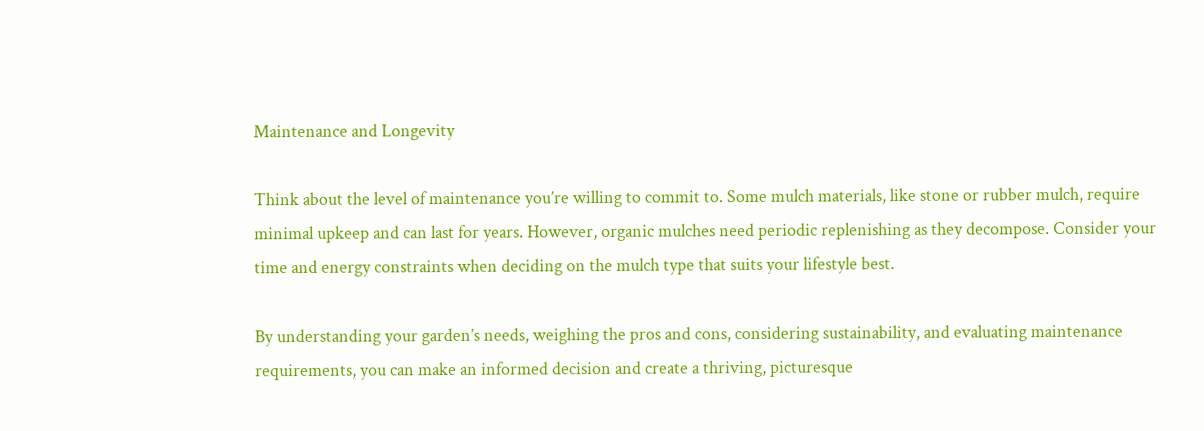Maintenance and Longevity

Think about the level of maintenance you’re willing to commit to. Some mulch materials, like stone or rubber mulch, require minimal upkeep and can last for years. However, organic mulches need periodic replenishing as they decompose. Consider your time and energy constraints when deciding on the mulch type that suits your lifestyle best.

By understanding your garden’s needs, weighing the pros and cons, considering sustainability, and evaluating maintenance requirements, you can make an informed decision and create a thriving, picturesque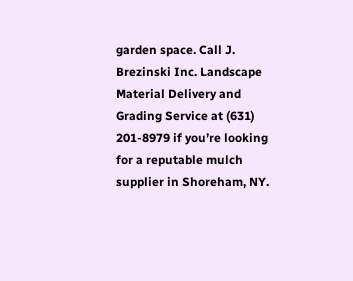garden space. Call J. Brezinski Inc. Landscape Material Delivery and Grading Service at (631) 201-8979 if you’re looking for a reputable mulch supplier in Shoreham, NY.